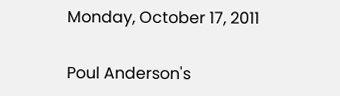Monday, October 17, 2011

Poul Anderson's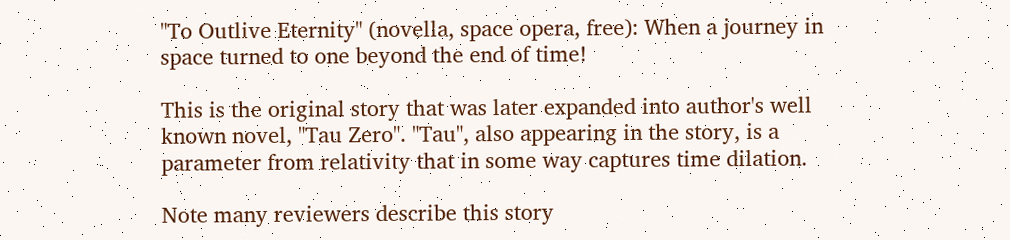"To Outlive Eternity" (novella, space opera, free): When a journey in space turned to one beyond the end of time!

This is the original story that was later expanded into author's well known novel, "Tau Zero". "Tau", also appearing in the story, is a parameter from relativity that in some way captures time dilation.

Note many reviewers describe this story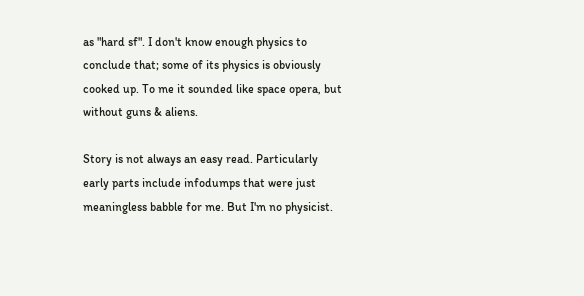as "hard sf". I don't know enough physics to conclude that; some of its physics is obviously cooked up. To me it sounded like space opera, but without guns & aliens.

Story is not always an easy read. Particularly early parts include infodumps that were just meaningless babble for me. But I'm no physicist.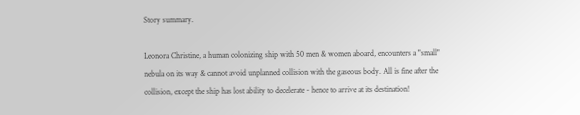Story summary.

Leonora Christine, a human colonizing ship with 50 men & women aboard, encounters a "small" nebula on its way & cannot avoid unplanned collision with the gaseous body. All is fine after the collision, except the ship has lost ability to decelerate - hence to arrive at its destination!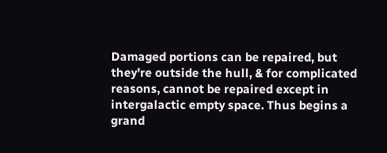Damaged portions can be repaired, but they're outside the hull, & for complicated reasons, cannot be repaired except in intergalactic empty space. Thus begins a grand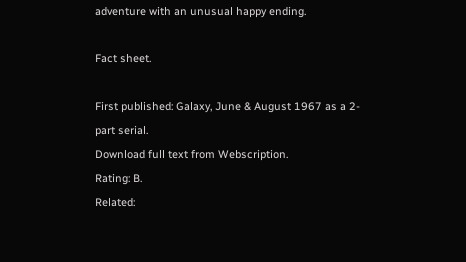adventure with an unusual happy ending.

Fact sheet.

First published: Galaxy, June & August 1967 as a 2-part serial.
Download full text from Webscription.
Rating: B.
Related: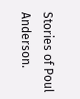Stories of Poul Anderson.